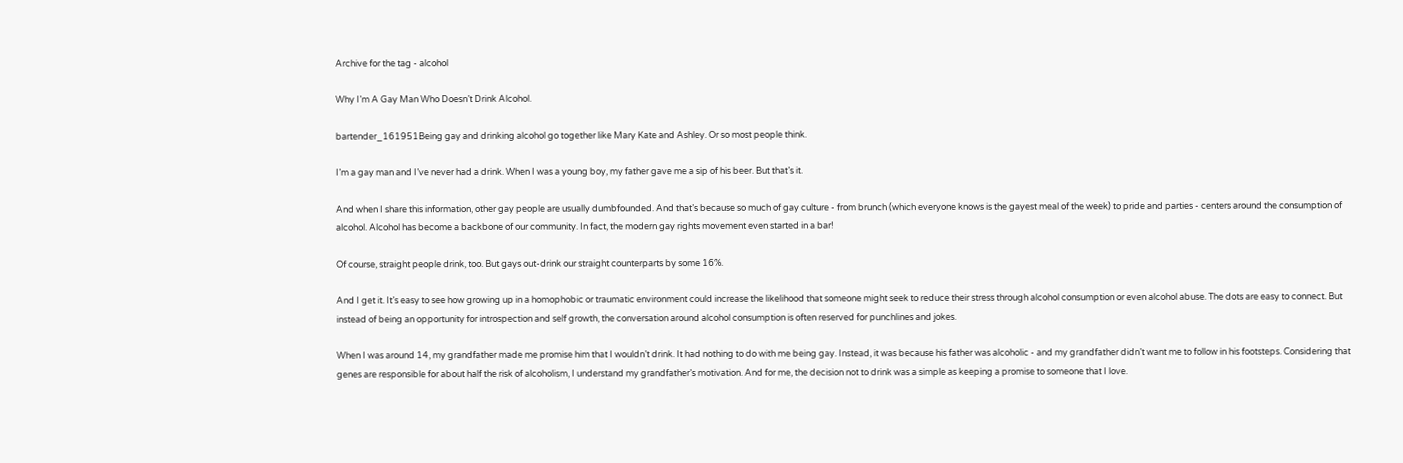Archive for the tag - alcohol

Why I’m A Gay Man Who Doesn’t Drink Alcohol.

bartender_161951Being gay and drinking alcohol go together like Mary Kate and Ashley. Or so most people think.

I’m a gay man and I’ve never had a drink. When I was a young boy, my father gave me a sip of his beer. But that’s it.

And when I share this information, other gay people are usually dumbfounded. And that’s because so much of gay culture - from brunch (which everyone knows is the gayest meal of the week) to pride and parties - centers around the consumption of alcohol. Alcohol has become a backbone of our community. In fact, the modern gay rights movement even started in a bar!

Of course, straight people drink, too. But gays out-drink our straight counterparts by some 16%.

And I get it. It’s easy to see how growing up in a homophobic or traumatic environment could increase the likelihood that someone might seek to reduce their stress through alcohol consumption or even alcohol abuse. The dots are easy to connect. But instead of being an opportunity for introspection and self growth, the conversation around alcohol consumption is often reserved for punchlines and jokes.

When I was around 14, my grandfather made me promise him that I wouldn’t drink. It had nothing to do with me being gay. Instead, it was because his father was alcoholic - and my grandfather didn’t want me to follow in his footsteps. Considering that genes are responsible for about half the risk of alcoholism, I understand my grandfather’s motivation. And for me, the decision not to drink was a simple as keeping a promise to someone that I love.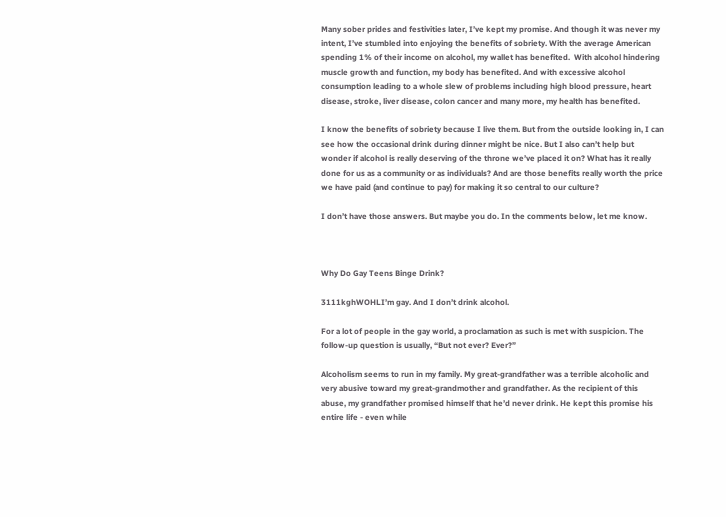Many sober prides and festivities later, I’ve kept my promise. And though it was never my intent, I’ve stumbled into enjoying the benefits of sobriety. With the average American spending 1% of their income on alcohol, my wallet has benefited.  With alcohol hindering muscle growth and function, my body has benefited. And with excessive alcohol consumption leading to a whole slew of problems including high blood pressure, heart disease, stroke, liver disease, colon cancer and many more, my health has benefited.

I know the benefits of sobriety because I live them. But from the outside looking in, I can see how the occasional drink during dinner might be nice. But I also can’t help but wonder if alcohol is really deserving of the throne we’ve placed it on? What has it really done for us as a community or as individuals? And are those benefits really worth the price we have paid (and continue to pay) for making it so central to our culture?

I don’t have those answers. But maybe you do. In the comments below, let me know.



Why Do Gay Teens Binge Drink?

3111kghWOHLI’m gay. And I don’t drink alcohol.

For a lot of people in the gay world, a proclamation as such is met with suspicion. The follow-up question is usually, “But not ever? Ever?”

Alcoholism seems to run in my family. My great-grandfather was a terrible alcoholic and very abusive toward my great-grandmother and grandfather. As the recipient of this abuse, my grandfather promised himself that he’d never drink. He kept this promise his entire life - even while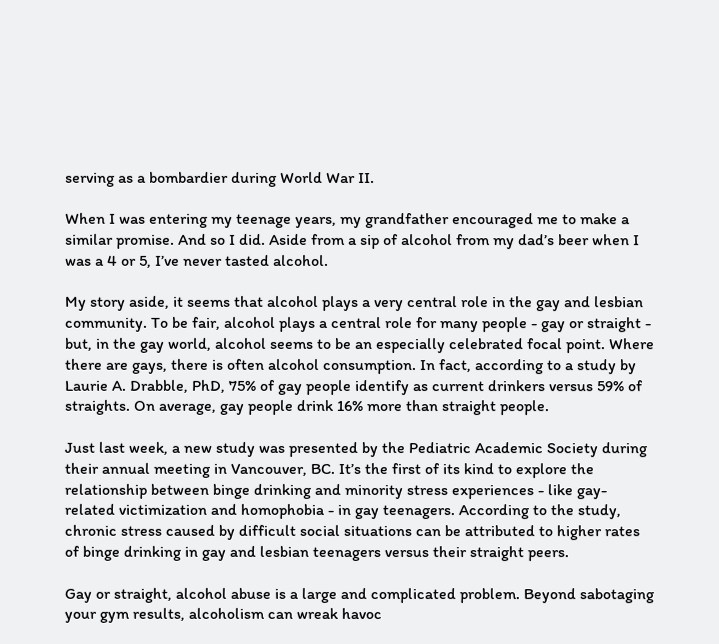serving as a bombardier during World War II.

When I was entering my teenage years, my grandfather encouraged me to make a similar promise. And so I did. Aside from a sip of alcohol from my dad’s beer when I was a 4 or 5, I’ve never tasted alcohol.

My story aside, it seems that alcohol plays a very central role in the gay and lesbian community. To be fair, alcohol plays a central role for many people - gay or straight - but, in the gay world, alcohol seems to be an especially celebrated focal point. Where there are gays, there is often alcohol consumption. In fact, according to a study by Laurie A. Drabble, PhD, 75% of gay people identify as current drinkers versus 59% of straights. On average, gay people drink 16% more than straight people.

Just last week, a new study was presented by the Pediatric Academic Society during their annual meeting in Vancouver, BC. It’s the first of its kind to explore the relationship between binge drinking and minority stress experiences - like gay-related victimization and homophobia - in gay teenagers. According to the study, chronic stress caused by difficult social situations can be attributed to higher rates of binge drinking in gay and lesbian teenagers versus their straight peers.

Gay or straight, alcohol abuse is a large and complicated problem. Beyond sabotaging your gym results, alcoholism can wreak havoc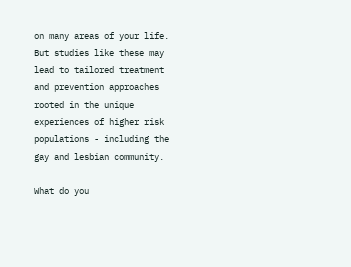on many areas of your life. But studies like these may lead to tailored treatment and prevention approaches rooted in the unique experiences of higher risk populations - including the gay and lesbian community.

What do you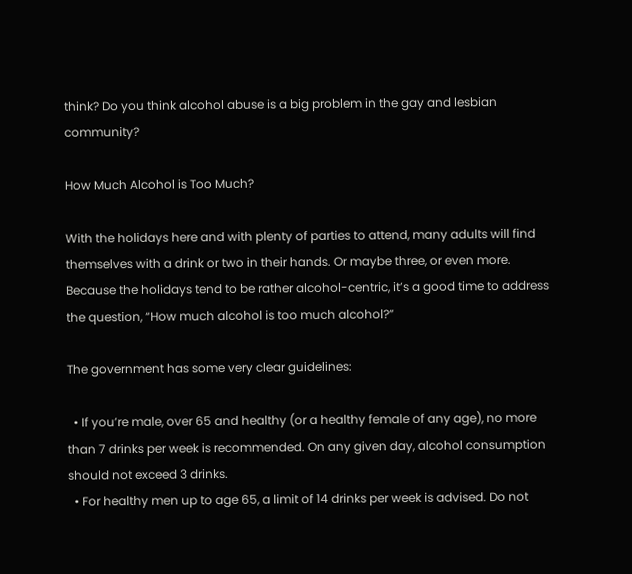think? Do you think alcohol abuse is a big problem in the gay and lesbian community?

How Much Alcohol is Too Much?

With the holidays here and with plenty of parties to attend, many adults will find themselves with a drink or two in their hands. Or maybe three, or even more. Because the holidays tend to be rather alcohol-centric, it’s a good time to address the question, “How much alcohol is too much alcohol?”

The government has some very clear guidelines:

  • If you’re male, over 65 and healthy (or a healthy female of any age), no more than 7 drinks per week is recommended. On any given day, alcohol consumption should not exceed 3 drinks.
  • For healthy men up to age 65, a limit of 14 drinks per week is advised. Do not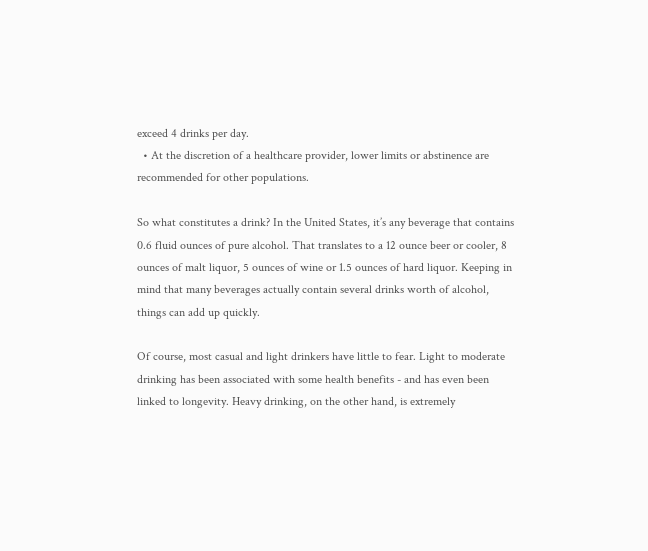exceed 4 drinks per day.
  • At the discretion of a healthcare provider, lower limits or abstinence are recommended for other populations.

So what constitutes a drink? In the United States, it’s any beverage that contains 0.6 fluid ounces of pure alcohol. That translates to a 12 ounce beer or cooler, 8 ounces of malt liquor, 5 ounces of wine or 1.5 ounces of hard liquor. Keeping in mind that many beverages actually contain several drinks worth of alcohol, things can add up quickly.

Of course, most casual and light drinkers have little to fear. Light to moderate drinking has been associated with some health benefits - and has even been linked to longevity. Heavy drinking, on the other hand, is extremely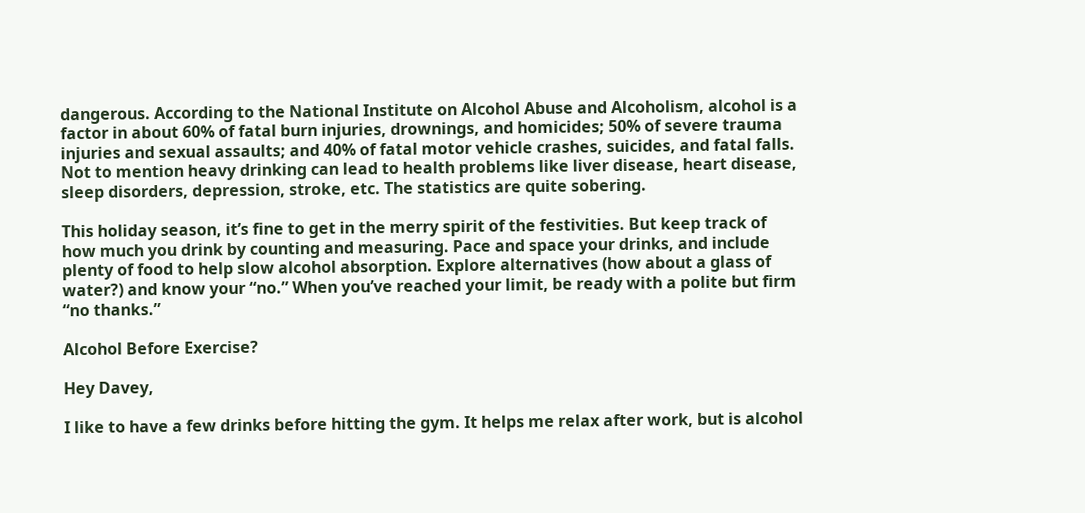dangerous. According to the National Institute on Alcohol Abuse and Alcoholism, alcohol is a factor in about 60% of fatal burn injuries, drownings, and homicides; 50% of severe trauma injuries and sexual assaults; and 40% of fatal motor vehicle crashes, suicides, and fatal falls. Not to mention heavy drinking can lead to health problems like liver disease, heart disease, sleep disorders, depression, stroke, etc. The statistics are quite sobering.

This holiday season, it’s fine to get in the merry spirit of the festivities. But keep track of how much you drink by counting and measuring. Pace and space your drinks, and include plenty of food to help slow alcohol absorption. Explore alternatives (how about a glass of water?) and know your “no.” When you’ve reached your limit, be ready with a polite but firm “no thanks.”

Alcohol Before Exercise?

Hey Davey,

I like to have a few drinks before hitting the gym. It helps me relax after work, but is alcohol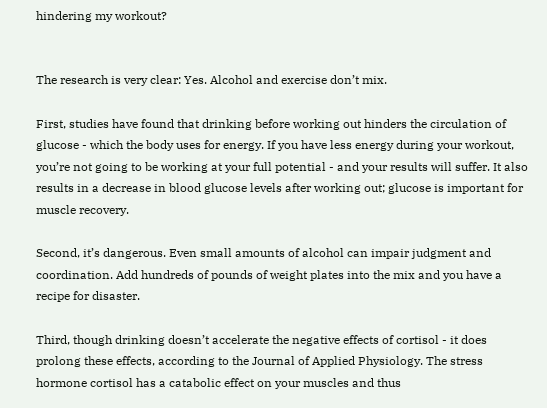hindering my workout?


The research is very clear: Yes. Alcohol and exercise don’t mix.

First, studies have found that drinking before working out hinders the circulation of glucose - which the body uses for energy. If you have less energy during your workout, you’re not going to be working at your full potential - and your results will suffer. It also results in a decrease in blood glucose levels after working out; glucose is important for muscle recovery.

Second, it’s dangerous. Even small amounts of alcohol can impair judgment and coordination. Add hundreds of pounds of weight plates into the mix and you have a recipe for disaster.

Third, though drinking doesn’t accelerate the negative effects of cortisol - it does prolong these effects, according to the Journal of Applied Physiology. The stress hormone cortisol has a catabolic effect on your muscles and thus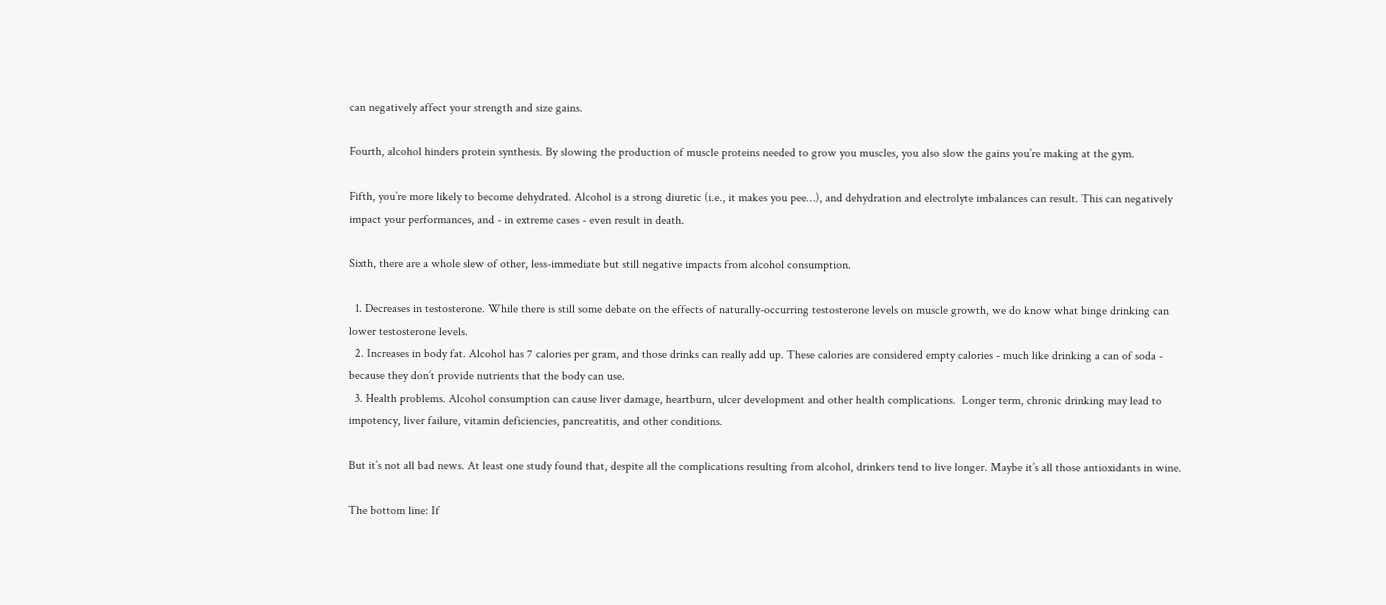can negatively affect your strength and size gains.

Fourth, alcohol hinders protein synthesis. By slowing the production of muscle proteins needed to grow you muscles, you also slow the gains you’re making at the gym.

Fifth, you’re more likely to become dehydrated. Alcohol is a strong diuretic (i.e., it makes you pee…), and dehydration and electrolyte imbalances can result. This can negatively impact your performances, and - in extreme cases - even result in death.

Sixth, there are a whole slew of other, less-immediate but still negative impacts from alcohol consumption.

  1. Decreases in testosterone. While there is still some debate on the effects of naturally-occurring testosterone levels on muscle growth, we do know what binge drinking can lower testosterone levels.
  2. Increases in body fat. Alcohol has 7 calories per gram, and those drinks can really add up. These calories are considered empty calories - much like drinking a can of soda - because they don’t provide nutrients that the body can use.
  3. Health problems. Alcohol consumption can cause liver damage, heartburn, ulcer development and other health complications.  Longer term, chronic drinking may lead to impotency, liver failure, vitamin deficiencies, pancreatitis, and other conditions.

But it’s not all bad news. At least one study found that, despite all the complications resulting from alcohol, drinkers tend to live longer. Maybe it’s all those antioxidants in wine.

The bottom line: If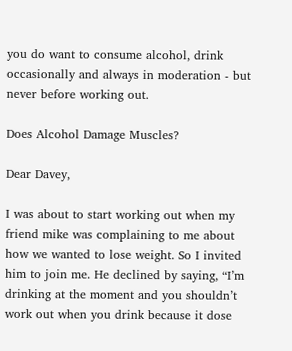you do want to consume alcohol, drink occasionally and always in moderation - but never before working out.

Does Alcohol Damage Muscles?

Dear Davey,

I was about to start working out when my friend mike was complaining to me about how we wanted to lose weight. So I invited him to join me. He declined by saying, “I’m drinking at the moment and you shouldn’t work out when you drink because it dose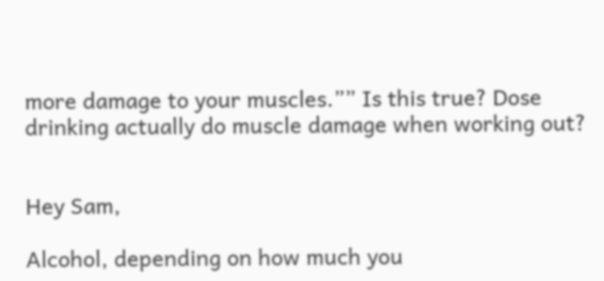more damage to your muscles.”” Is this true? Dose drinking actually do muscle damage when working out?


Hey Sam,

Alcohol, depending on how much you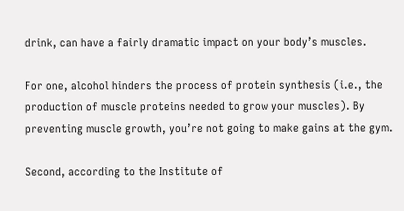drink, can have a fairly dramatic impact on your body’s muscles.

For one, alcohol hinders the process of protein synthesis (i.e., the production of muscle proteins needed to grow your muscles). By preventing muscle growth, you’re not going to make gains at the gym.

Second, according to the Institute of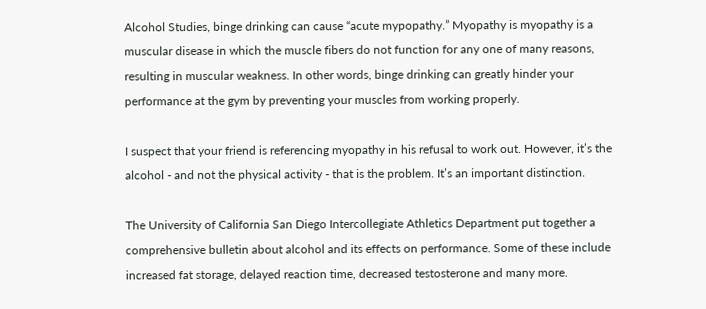Alcohol Studies, binge drinking can cause “acute mypopathy.” Myopathy is myopathy is a muscular disease in which the muscle fibers do not function for any one of many reasons, resulting in muscular weakness. In other words, binge drinking can greatly hinder your performance at the gym by preventing your muscles from working properly.

I suspect that your friend is referencing myopathy in his refusal to work out. However, it’s the alcohol - and not the physical activity - that is the problem. It’s an important distinction.

The University of California San Diego Intercollegiate Athletics Department put together a comprehensive bulletin about alcohol and its effects on performance. Some of these include increased fat storage, delayed reaction time, decreased testosterone and many more.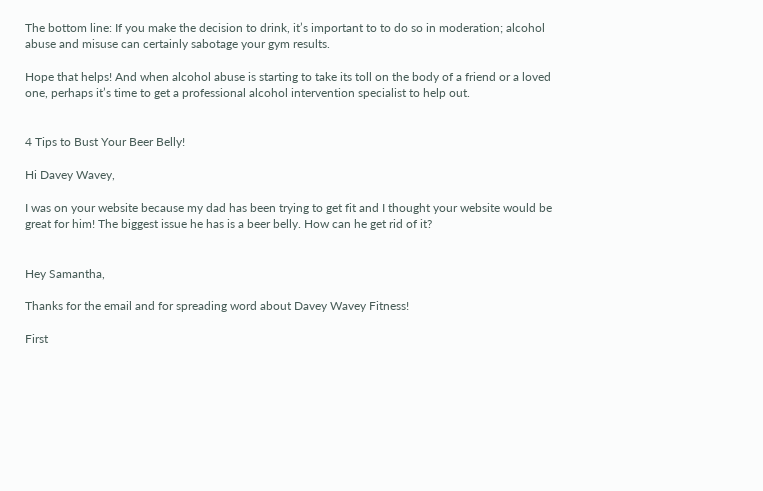The bottom line: If you make the decision to drink, it’s important to to do so in moderation; alcohol abuse and misuse can certainly sabotage your gym results.

Hope that helps! And when alcohol abuse is starting to take its toll on the body of a friend or a loved one, perhaps it’s time to get a professional alcohol intervention specialist to help out.


4 Tips to Bust Your Beer Belly!

Hi Davey Wavey,

I was on your website because my dad has been trying to get fit and I thought your website would be great for him! The biggest issue he has is a beer belly. How can he get rid of it?


Hey Samantha,

Thanks for the email and for spreading word about Davey Wavey Fitness!

First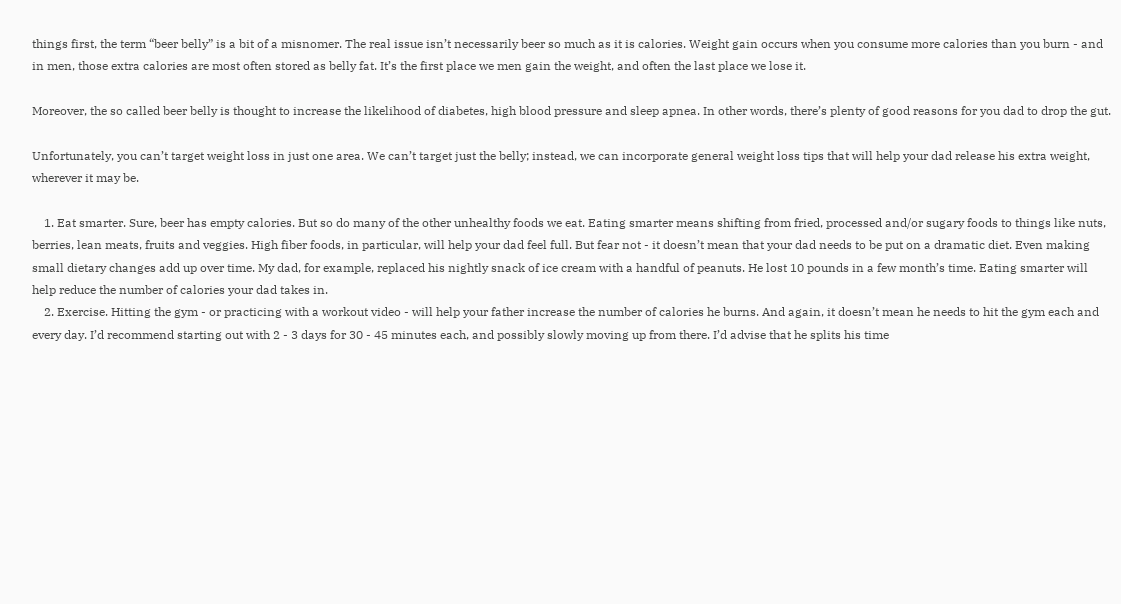things first, the term “beer belly” is a bit of a misnomer. The real issue isn’t necessarily beer so much as it is calories. Weight gain occurs when you consume more calories than you burn - and in men, those extra calories are most often stored as belly fat. It’s the first place we men gain the weight, and often the last place we lose it.

Moreover, the so called beer belly is thought to increase the likelihood of diabetes, high blood pressure and sleep apnea. In other words, there’s plenty of good reasons for you dad to drop the gut.

Unfortunately, you can’t target weight loss in just one area. We can’t target just the belly; instead, we can incorporate general weight loss tips that will help your dad release his extra weight, wherever it may be.

    1. Eat smarter. Sure, beer has empty calories. But so do many of the other unhealthy foods we eat. Eating smarter means shifting from fried, processed and/or sugary foods to things like nuts, berries, lean meats, fruits and veggies. High fiber foods, in particular, will help your dad feel full. But fear not - it doesn’t mean that your dad needs to be put on a dramatic diet. Even making small dietary changes add up over time. My dad, for example, replaced his nightly snack of ice cream with a handful of peanuts. He lost 10 pounds in a few month’s time. Eating smarter will help reduce the number of calories your dad takes in.
    2. Exercise. Hitting the gym - or practicing with a workout video - will help your father increase the number of calories he burns. And again, it doesn’t mean he needs to hit the gym each and every day. I’d recommend starting out with 2 - 3 days for 30 - 45 minutes each, and possibly slowly moving up from there. I’d advise that he splits his time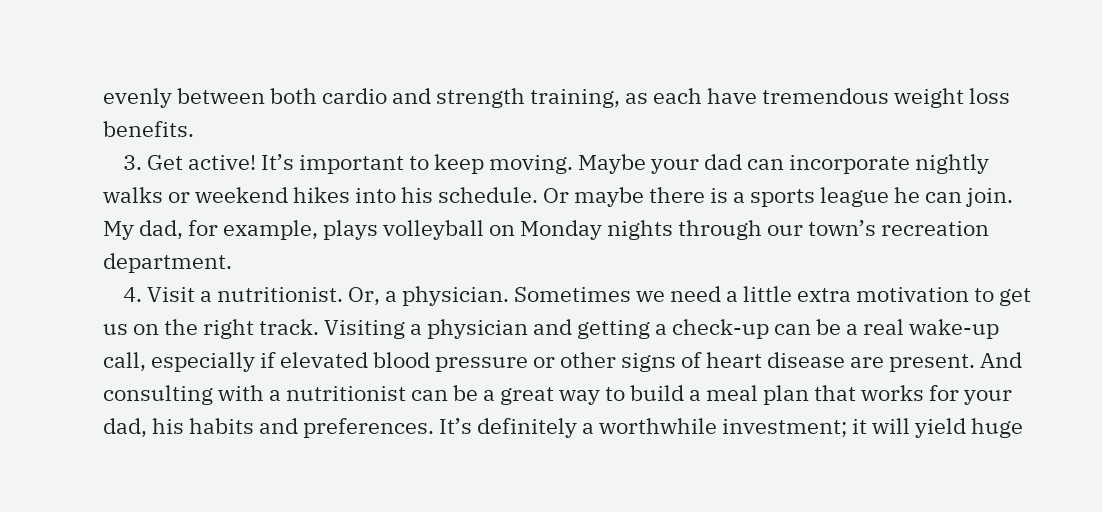evenly between both cardio and strength training, as each have tremendous weight loss benefits.
    3. Get active! It’s important to keep moving. Maybe your dad can incorporate nightly walks or weekend hikes into his schedule. Or maybe there is a sports league he can join. My dad, for example, plays volleyball on Monday nights through our town’s recreation department.
    4. Visit a nutritionist. Or, a physician. Sometimes we need a little extra motivation to get us on the right track. Visiting a physician and getting a check-up can be a real wake-up call, especially if elevated blood pressure or other signs of heart disease are present. And consulting with a nutritionist can be a great way to build a meal plan that works for your dad, his habits and preferences. It’s definitely a worthwhile investment; it will yield huge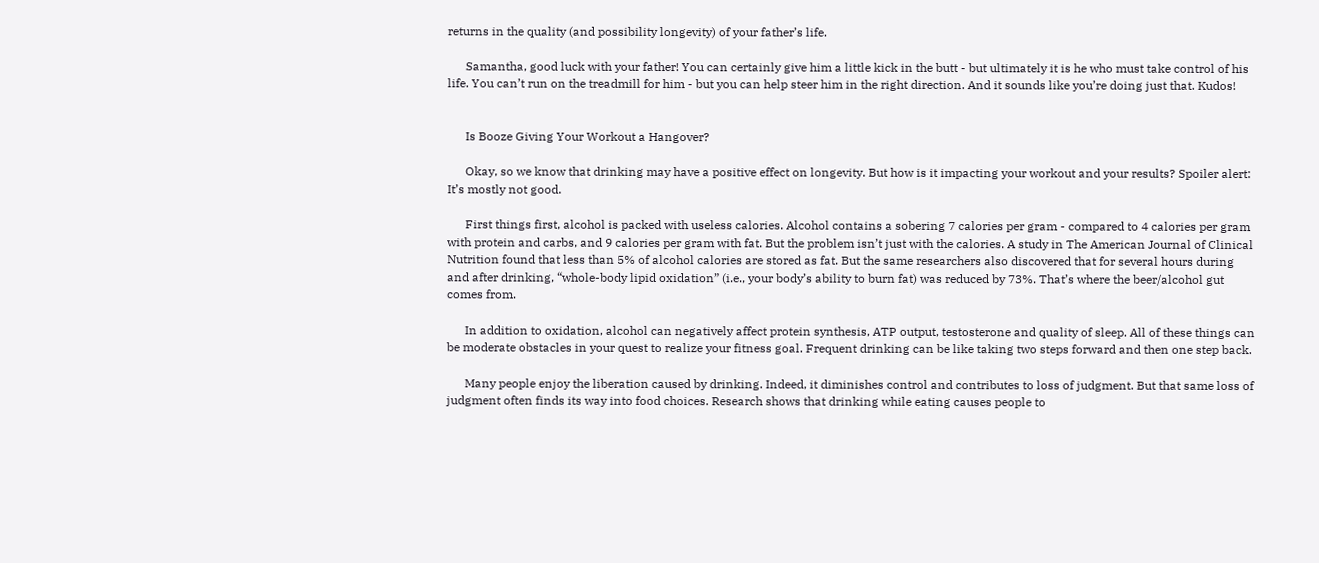returns in the quality (and possibility longevity) of your father’s life.

      Samantha, good luck with your father! You can certainly give him a little kick in the butt - but ultimately it is he who must take control of his life. You can’t run on the treadmill for him - but you can help steer him in the right direction. And it sounds like you’re doing just that. Kudos!


      Is Booze Giving Your Workout a Hangover?

      Okay, so we know that drinking may have a positive effect on longevity. But how is it impacting your workout and your results? Spoiler alert: It’s mostly not good.

      First things first, alcohol is packed with useless calories. Alcohol contains a sobering 7 calories per gram - compared to 4 calories per gram with protein and carbs, and 9 calories per gram with fat. But the problem isn’t just with the calories. A study in The American Journal of Clinical Nutrition found that less than 5% of alcohol calories are stored as fat. But the same researchers also discovered that for several hours during and after drinking, “whole-body lipid oxidation” (i.e., your body’s ability to burn fat) was reduced by 73%. That’s where the beer/alcohol gut comes from.

      In addition to oxidation, alcohol can negatively affect protein synthesis, ATP output, testosterone and quality of sleep. All of these things can be moderate obstacles in your quest to realize your fitness goal. Frequent drinking can be like taking two steps forward and then one step back.

      Many people enjoy the liberation caused by drinking. Indeed, it diminishes control and contributes to loss of judgment. But that same loss of judgment often finds its way into food choices. Research shows that drinking while eating causes people to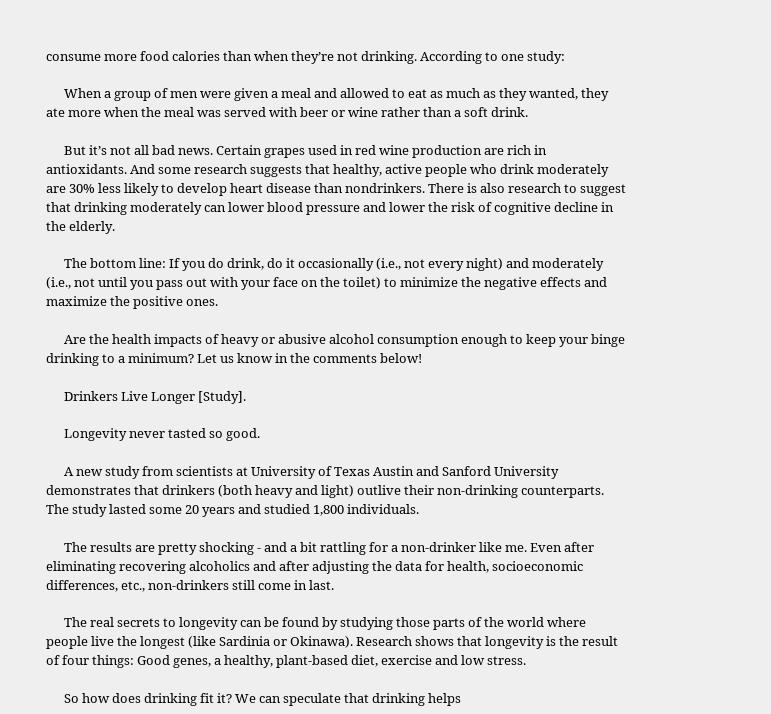consume more food calories than when they’re not drinking. According to one study:

      When a group of men were given a meal and allowed to eat as much as they wanted, they ate more when the meal was served with beer or wine rather than a soft drink.

      But it’s not all bad news. Certain grapes used in red wine production are rich in antioxidants. And some research suggests that healthy, active people who drink moderately are 30% less likely to develop heart disease than nondrinkers. There is also research to suggest that drinking moderately can lower blood pressure and lower the risk of cognitive decline in the elderly.

      The bottom line: If you do drink, do it occasionally (i.e., not every night) and moderately (i.e., not until you pass out with your face on the toilet) to minimize the negative effects and maximize the positive ones.

      Are the health impacts of heavy or abusive alcohol consumption enough to keep your binge drinking to a minimum? Let us know in the comments below!

      Drinkers Live Longer [Study].

      Longevity never tasted so good.

      A new study from scientists at University of Texas Austin and Sanford University demonstrates that drinkers (both heavy and light) outlive their non-drinking counterparts. The study lasted some 20 years and studied 1,800 individuals.

      The results are pretty shocking - and a bit rattling for a non-drinker like me. Even after eliminating recovering alcoholics and after adjusting the data for health, socioeconomic differences, etc., non-drinkers still come in last.

      The real secrets to longevity can be found by studying those parts of the world where people live the longest (like Sardinia or Okinawa). Research shows that longevity is the result of four things: Good genes, a healthy, plant-based diet, exercise and low stress.

      So how does drinking fit it? We can speculate that drinking helps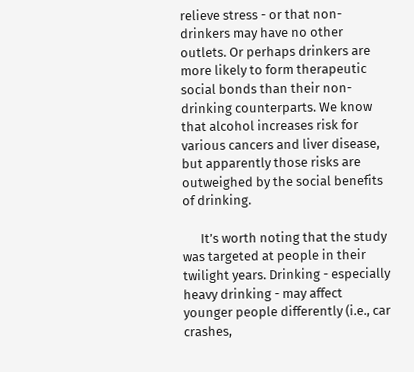relieve stress - or that non-drinkers may have no other outlets. Or perhaps drinkers are more likely to form therapeutic social bonds than their non-drinking counterparts. We know that alcohol increases risk for various cancers and liver disease, but apparently those risks are outweighed by the social benefits of drinking.

      It’s worth noting that the study was targeted at people in their twilight years. Drinking - especially heavy drinking - may affect younger people differently (i.e., car crashes,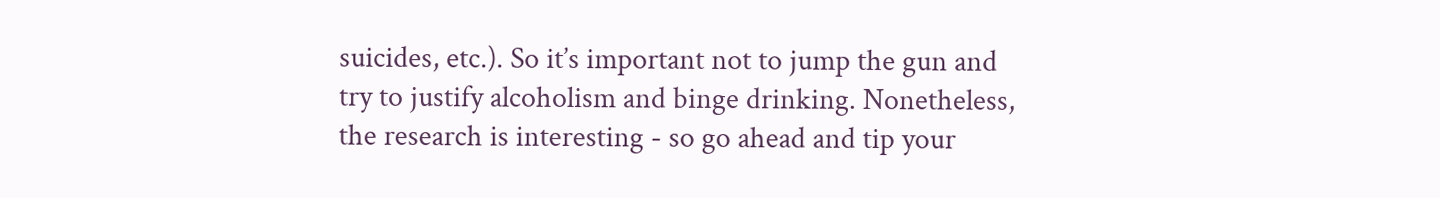suicides, etc.). So it’s important not to jump the gun and try to justify alcoholism and binge drinking. Nonetheless, the research is interesting - so go ahead and tip your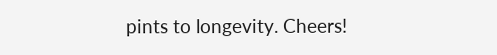pints to longevity. Cheers!